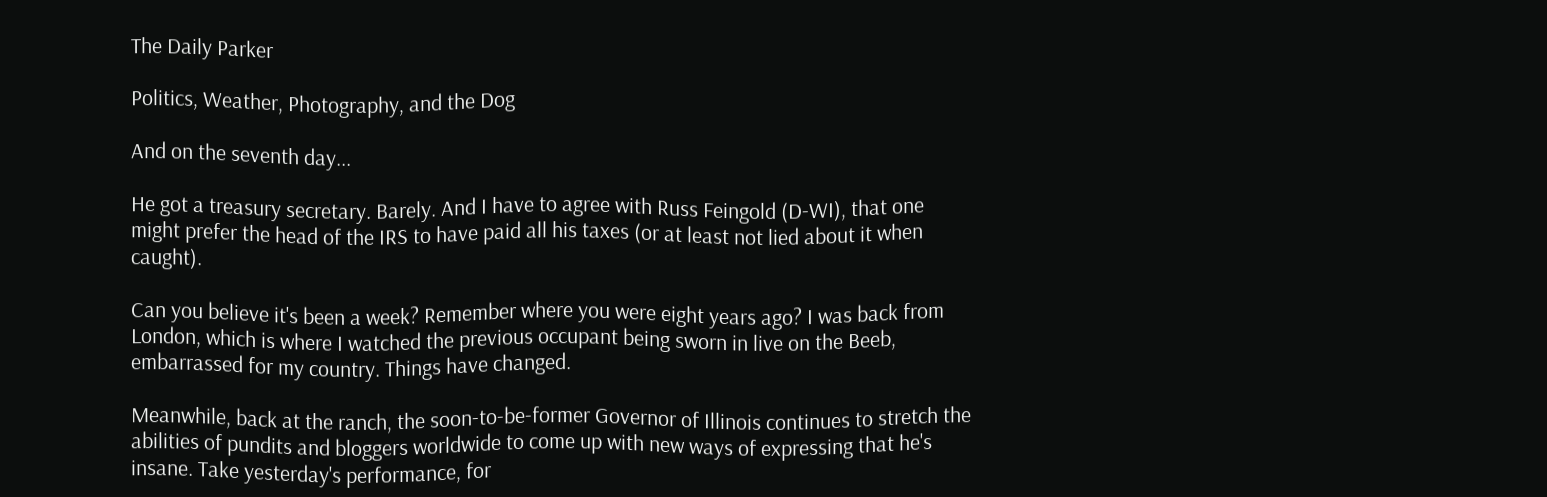The Daily Parker

Politics, Weather, Photography, and the Dog

And on the seventh day...

He got a treasury secretary. Barely. And I have to agree with Russ Feingold (D-WI), that one might prefer the head of the IRS to have paid all his taxes (or at least not lied about it when caught).

Can you believe it's been a week? Remember where you were eight years ago? I was back from London, which is where I watched the previous occupant being sworn in live on the Beeb, embarrassed for my country. Things have changed.

Meanwhile, back at the ranch, the soon-to-be-former Governor of Illinois continues to stretch the abilities of pundits and bloggers worldwide to come up with new ways of expressing that he's insane. Take yesterday's performance, for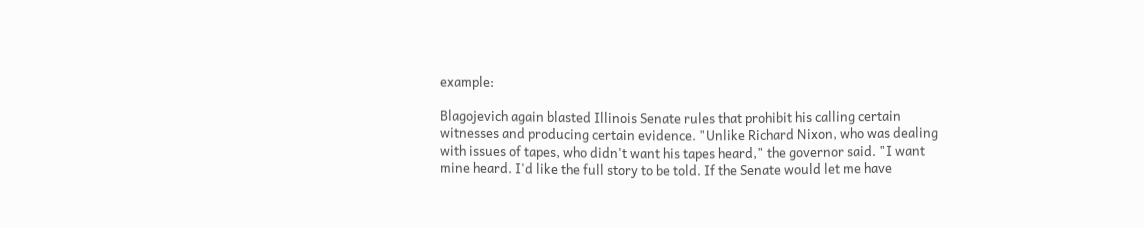example:

Blagojevich again blasted Illinois Senate rules that prohibit his calling certain witnesses and producing certain evidence. "Unlike Richard Nixon, who was dealing with issues of tapes, who didn't want his tapes heard," the governor said. "I want mine heard. I'd like the full story to be told. If the Senate would let me have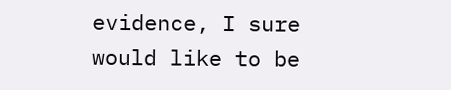evidence, I sure would like to be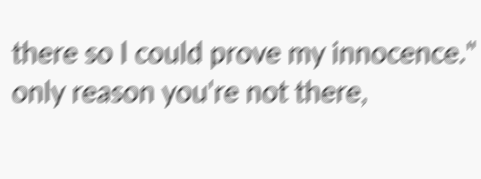there so I could prove my innocence." only reason you're not there,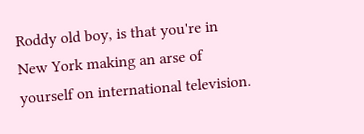Roddy old boy, is that you're in New York making an arse of yourself on international television.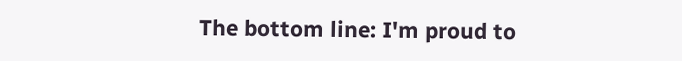The bottom line: I'm proud to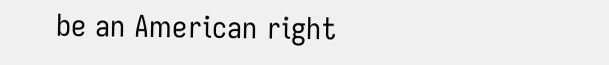be an American right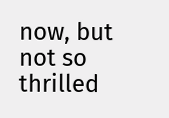now, but not so thrilled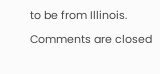to be from Illinois.

Comments are closed